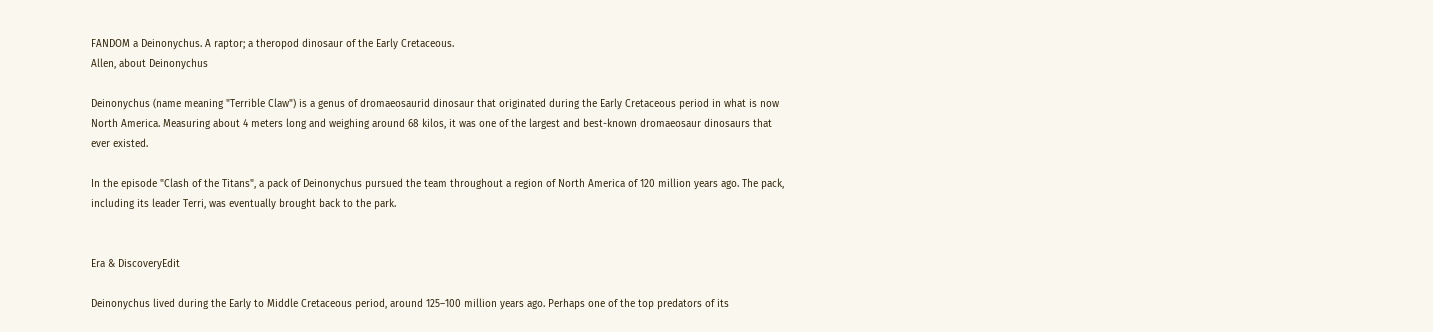FANDOM a Deinonychus. A raptor; a theropod dinosaur of the Early Cretaceous.
Allen, about Deinonychus

Deinonychus (name meaning "Terrible Claw") is a genus of dromaeosaurid dinosaur that originated during the Early Cretaceous period in what is now North America. Measuring about 4 meters long and weighing around 68 kilos, it was one of the largest and best-known dromaeosaur dinosaurs that ever existed.

In the episode "Clash of the Titans", a pack of Deinonychus pursued the team throughout a region of North America of 120 million years ago. The pack, including its leader Terri, was eventually brought back to the park.


Era & DiscoveryEdit

Deinonychus lived during the Early to Middle Cretaceous period, around 125–100 million years ago. Perhaps one of the top predators of its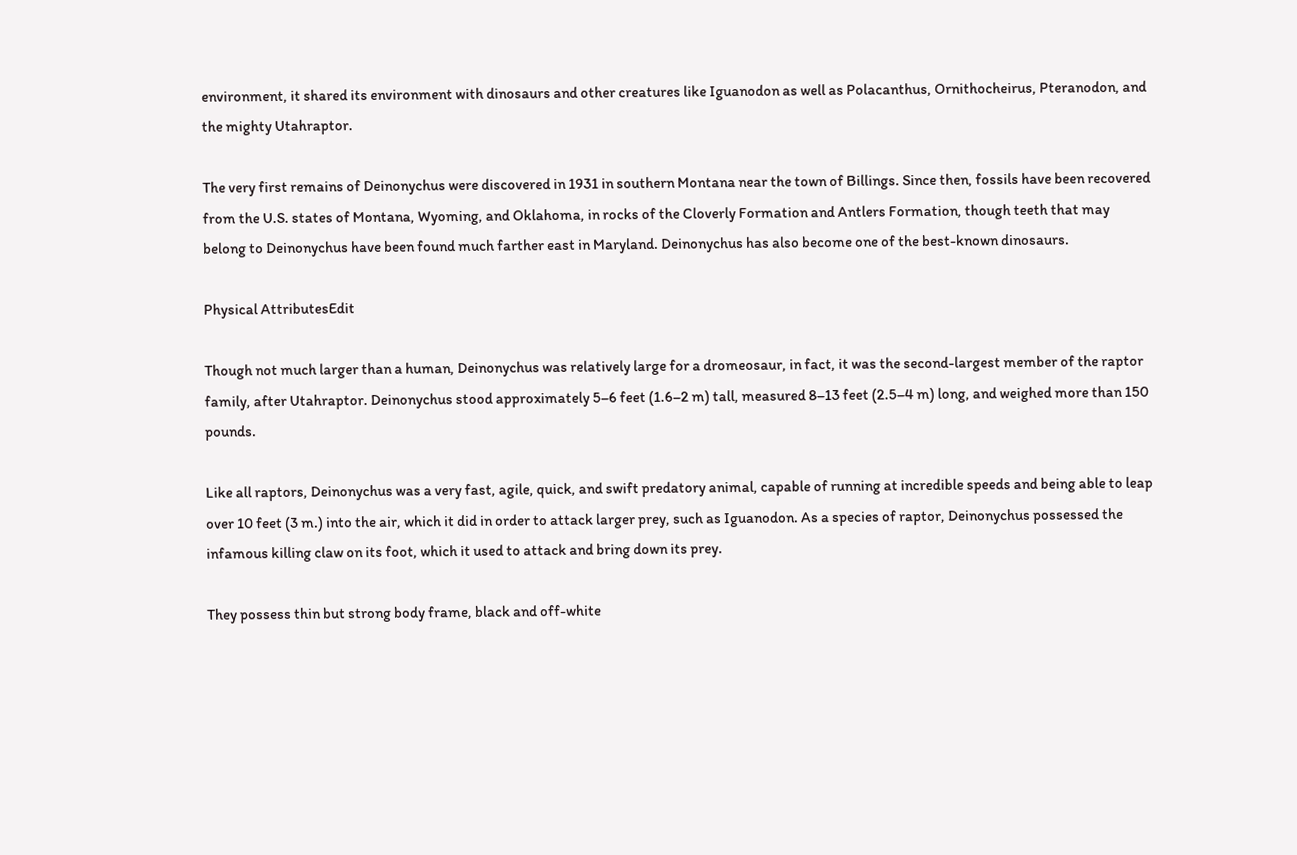environment, it shared its environment with dinosaurs and other creatures like Iguanodon as well as Polacanthus, Ornithocheirus, Pteranodon, and the mighty Utahraptor.

The very first remains of Deinonychus were discovered in 1931 in southern Montana near the town of Billings. Since then, fossils have been recovered from the U.S. states of Montana, Wyoming, and Oklahoma, in rocks of the Cloverly Formation and Antlers Formation, though teeth that may belong to Deinonychus have been found much farther east in Maryland. Deinonychus has also become one of the best-known dinosaurs.

Physical AttributesEdit

Though not much larger than a human, Deinonychus was relatively large for a dromeosaur, in fact, it was the second-largest member of the raptor family, after Utahraptor. Deinonychus stood approximately 5–6 feet (1.6–2 m) tall, measured 8–13 feet (2.5–4 m) long, and weighed more than 150 pounds.

Like all raptors, Deinonychus was a very fast, agile, quick, and swift predatory animal, capable of running at incredible speeds and being able to leap over 10 feet (3 m.) into the air, which it did in order to attack larger prey, such as Iguanodon. As a species of raptor, Deinonychus possessed the infamous killing claw on its foot, which it used to attack and bring down its prey.

They possess thin but strong body frame, black and off-white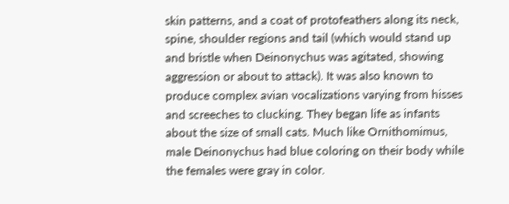skin patterns, and a coat of protofeathers along its neck, spine, shoulder regions and tail (which would stand up and bristle when Deinonychus was agitated, showing aggression or about to attack). It was also known to produce complex avian vocalizations varying from hisses and screeches to clucking. They began life as infants about the size of small cats. Much like Ornithomimus, male Deinonychus had blue coloring on their body while the females were gray in color.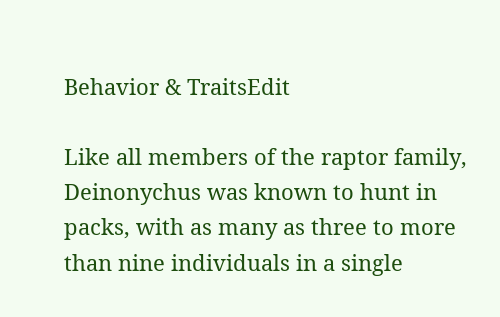Behavior & TraitsEdit

Like all members of the raptor family, Deinonychus was known to hunt in packs, with as many as three to more than nine individuals in a single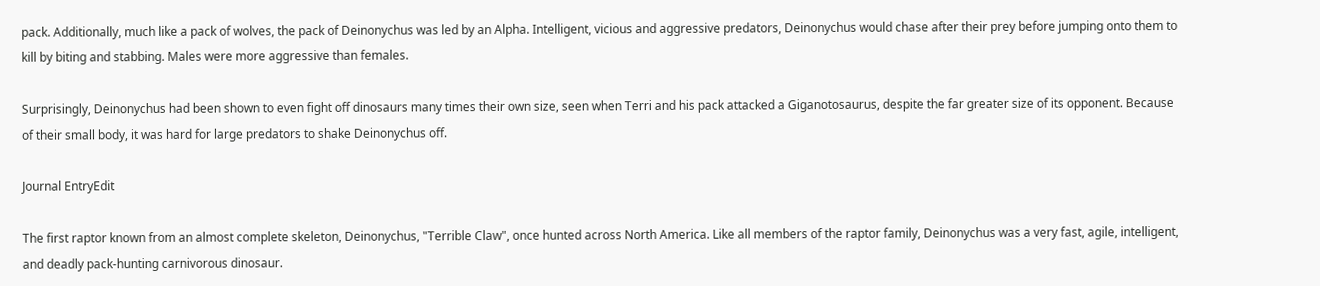pack. Additionally, much like a pack of wolves, the pack of Deinonychus was led by an Alpha. Intelligent, vicious and aggressive predators, Deinonychus would chase after their prey before jumping onto them to kill by biting and stabbing. Males were more aggressive than females.

Surprisingly, Deinonychus had been shown to even fight off dinosaurs many times their own size, seen when Terri and his pack attacked a Giganotosaurus, despite the far greater size of its opponent. Because of their small body, it was hard for large predators to shake Deinonychus off.

Journal EntryEdit

The first raptor known from an almost complete skeleton, Deinonychus, "Terrible Claw", once hunted across North America. Like all members of the raptor family, Deinonychus was a very fast, agile, intelligent, and deadly pack-hunting carnivorous dinosaur.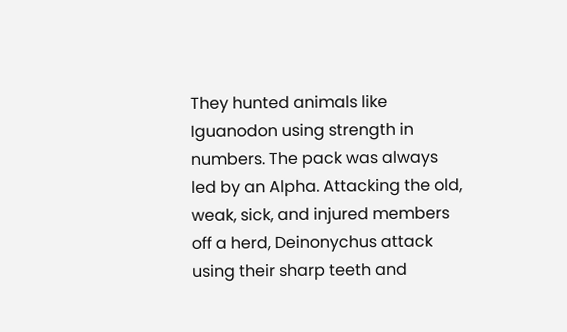They hunted animals like Iguanodon using strength in numbers. The pack was always led by an Alpha. Attacking the old, weak, sick, and injured members off a herd, Deinonychus attack using their sharp teeth and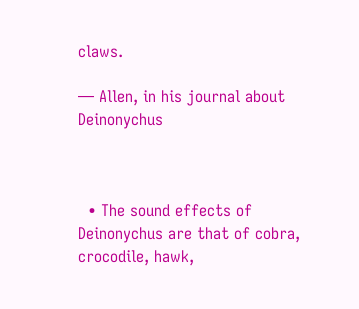claws.

— Allen, in his journal about Deinonychus



  • The sound effects of Deinonychus are that of cobra, crocodile, hawk,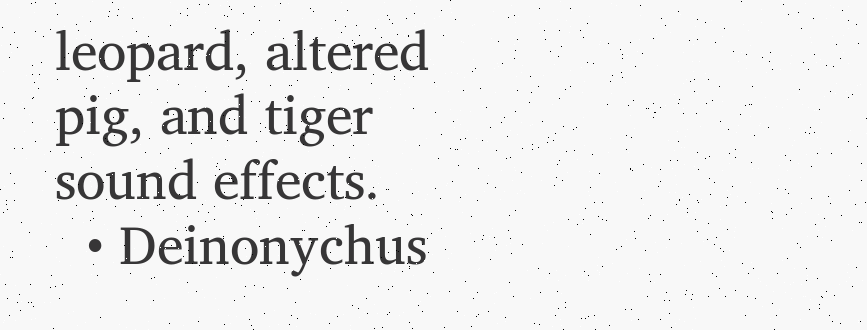leopard, altered pig, and tiger sound effects.
  • Deinonychus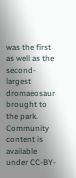was the first as well as the second-largest dromaeosaur brought to the park.
Community content is available under CC-BY-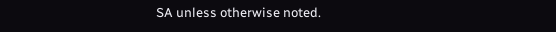SA unless otherwise noted.